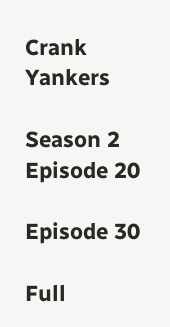Crank Yankers

Season 2 Episode 20

Episode 30

Full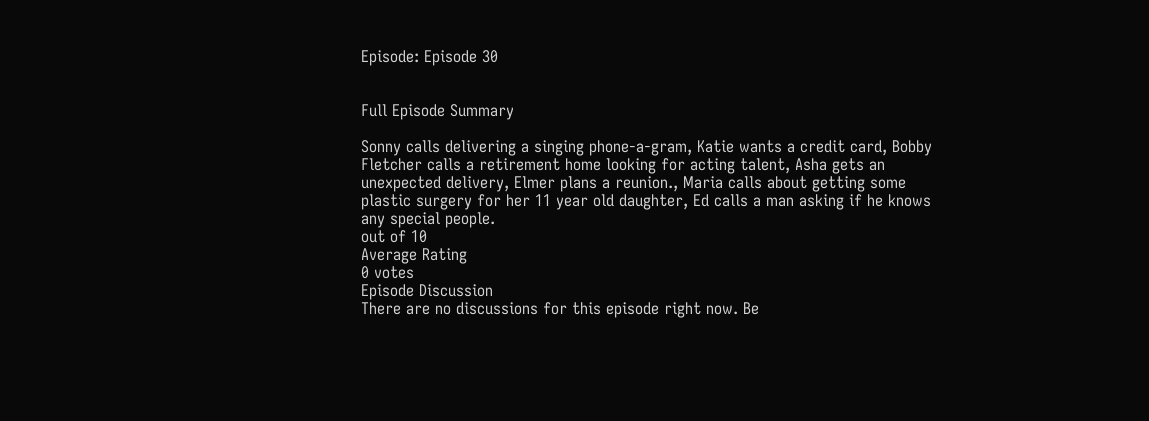Episode: Episode 30


Full Episode Summary

Sonny calls delivering a singing phone-a-gram, Katie wants a credit card, Bobby Fletcher calls a retirement home looking for acting talent, Asha gets an unexpected delivery, Elmer plans a reunion., Maria calls about getting some plastic surgery for her 11 year old daughter, Ed calls a man asking if he knows any special people.
out of 10
Average Rating
0 votes
Episode Discussion
There are no discussions for this episode right now. Be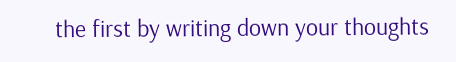the first by writing down your thoughts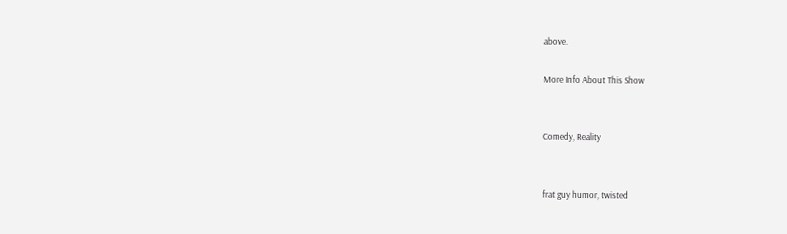above.

More Info About This Show


Comedy, Reality


frat guy humor, twisted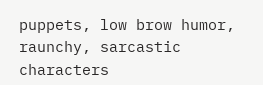puppets, low brow humor, raunchy, sarcastic characters